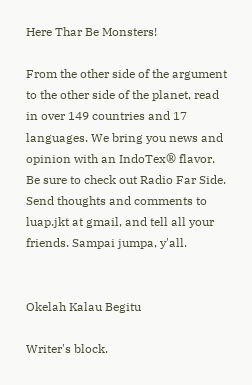Here Thar Be Monsters!

From the other side of the argument to the other side of the planet, read in over 149 countries and 17 languages. We bring you news and opinion with an IndoTex® flavor. Be sure to check out Radio Far Side. Send thoughts and comments to luap.jkt at gmail, and tell all your friends. Sampai jumpa, y'all.


Okelah Kalau Begitu

Writer's block.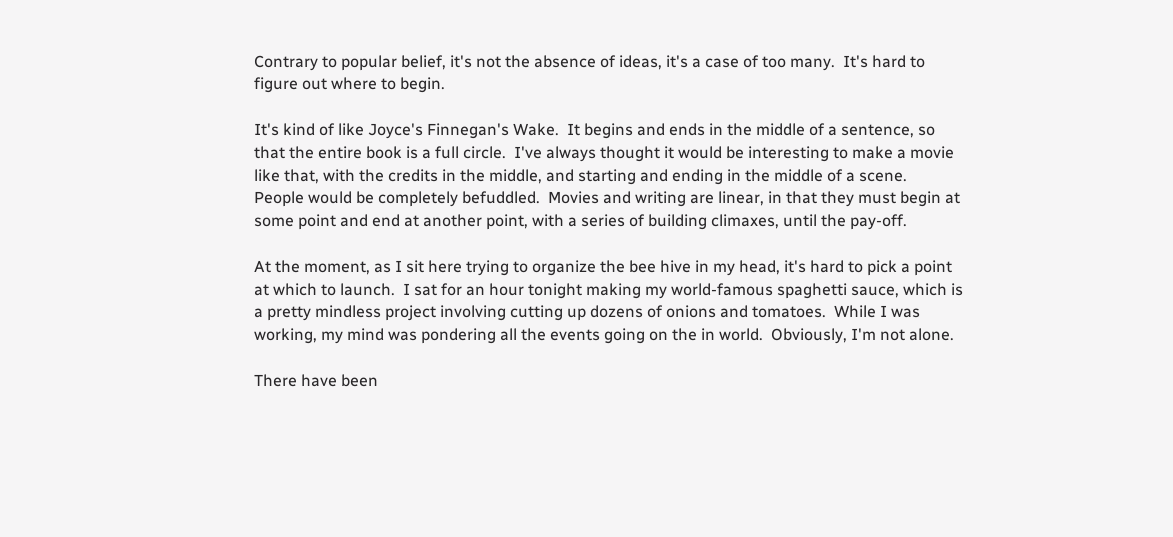Contrary to popular belief, it's not the absence of ideas, it's a case of too many.  It's hard to figure out where to begin.

It's kind of like Joyce's Finnegan's Wake.  It begins and ends in the middle of a sentence, so that the entire book is a full circle.  I've always thought it would be interesting to make a movie like that, with the credits in the middle, and starting and ending in the middle of a scene.  People would be completely befuddled.  Movies and writing are linear, in that they must begin at some point and end at another point, with a series of building climaxes, until the pay-off.

At the moment, as I sit here trying to organize the bee hive in my head, it's hard to pick a point at which to launch.  I sat for an hour tonight making my world-famous spaghetti sauce, which is a pretty mindless project involving cutting up dozens of onions and tomatoes.  While I was working, my mind was pondering all the events going on the in world.  Obviously, I'm not alone.

There have been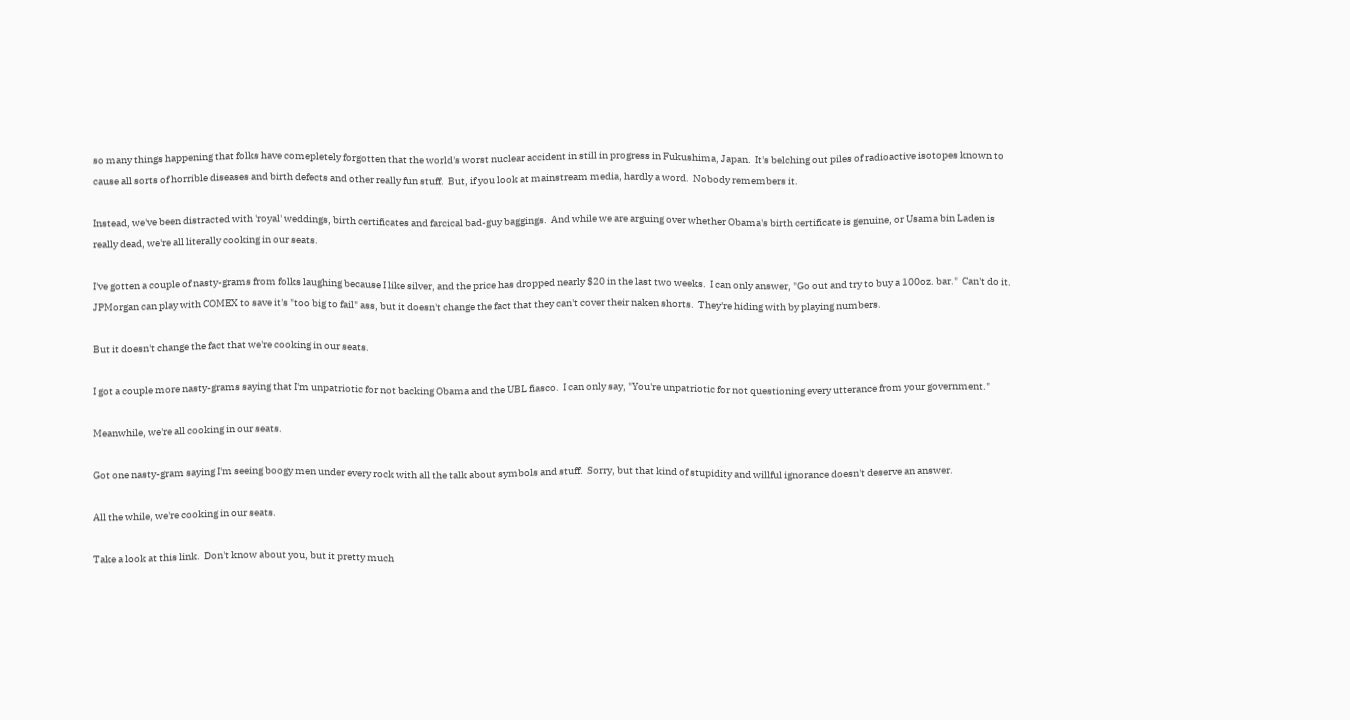so many things happening that folks have comepletely forgotten that the world's worst nuclear accident in still in progress in Fukushima, Japan.  It's belching out piles of radioactive isotopes known to cause all sorts of horrible diseases and birth defects and other really fun stuff.  But, if you look at mainstream media, hardly a word.  Nobody remembers it.

Instead, we've been distracted with 'royal' weddings, birth certificates and farcical bad-guy baggings.  And while we are arguing over whether Obama's birth certificate is genuine, or Usama bin Laden is really dead, we're all literally cooking in our seats.

I've gotten a couple of nasty-grams from folks laughing because I like silver, and the price has dropped nearly $20 in the last two weeks.  I can only answer, "Go out and try to buy a 100oz. bar."  Can't do it.  JPMorgan can play with COMEX to save it's "too big to fail" ass, but it doesn't change the fact that they can't cover their naken shorts.  They're hiding with by playing numbers.

But it doesn't change the fact that we're cooking in our seats.

I got a couple more nasty-grams saying that I'm unpatriotic for not backing Obama and the UBL fiasco.  I can only say, "You're unpatriotic for not questioning every utterance from your government."

Meanwhile, we're all cooking in our seats.

Got one nasty-gram saying I'm seeing boogy men under every rock with all the talk about symbols and stuff.  Sorry, but that kind of stupidity and willful ignorance doesn't deserve an answer.

All the while, we're cooking in our seats.

Take a look at this link.  Don't know about you, but it pretty much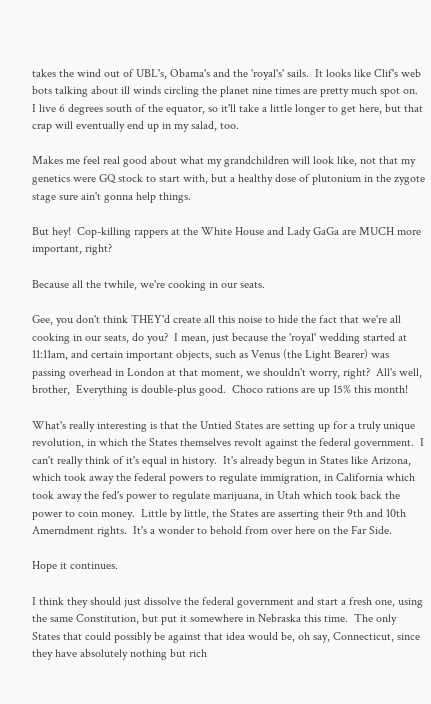takes the wind out of UBL's, Obama's and the 'royal's' sails.  It looks like Clif's web bots talking about ill winds circling the planet nine times are pretty much spot on.  I live 6 degrees south of the equator, so it'll take a little longer to get here, but that crap will eventually end up in my salad, too.

Makes me feel real good about what my grandchildren will look like, not that my genetics were GQ stock to start with, but a healthy dose of plutonium in the zygote stage sure ain't gonna help things.

But hey!  Cop-killing rappers at the White House and Lady GaGa are MUCH more important, right?

Because all the twhile, we're cooking in our seats.

Gee, you don't think THEY'd create all this noise to hide the fact that we're all cooking in our seats, do you?  I mean, just because the 'royal' wedding started at 11:11am, and certain important objects, such as Venus (the Light Bearer) was passing overhead in London at that moment, we shouldn't worry, right?  All's well, brother,  Everything is double-plus good.  Choco rations are up 15% this month!

What's really interesting is that the Untied States are setting up for a truly unique revolution, in which the States themselves revolt against the federal government.  I can't really think of it's equal in history.  It's already begun in States like Arizona, which took away the federal powers to regulate immigration, in California which took away the fed's power to regulate marijuana, in Utah which took back the power to coin money.  Little by little, the States are asserting their 9th and 10th Amerndment rights.  It's a wonder to behold from over here on the Far Side.

Hope it continues.

I think they should just dissolve the federal government and start a fresh one, using the same Constitution, but put it somewhere in Nebraska this time.  The only States that could possibly be against that idea would be, oh say, Connecticut, since they have absolutely nothing but rich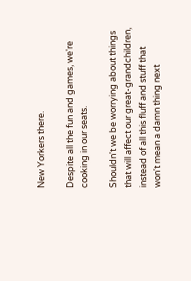New Yorkers there.

Despite all the fun and games, we're cooking in our seats.

Shouldn't we be worrying about things that will affect our great-grandchildren, instead of all this fluff and stuff that won't mean a damn thing next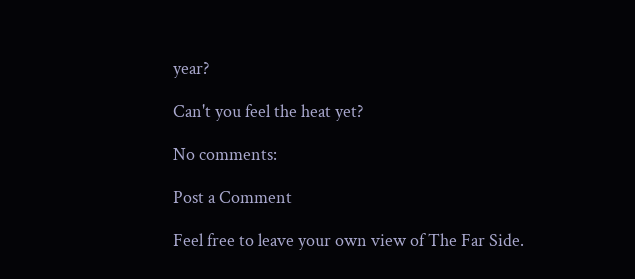year?

Can't you feel the heat yet?

No comments:

Post a Comment

Feel free to leave your own view of The Far Side.